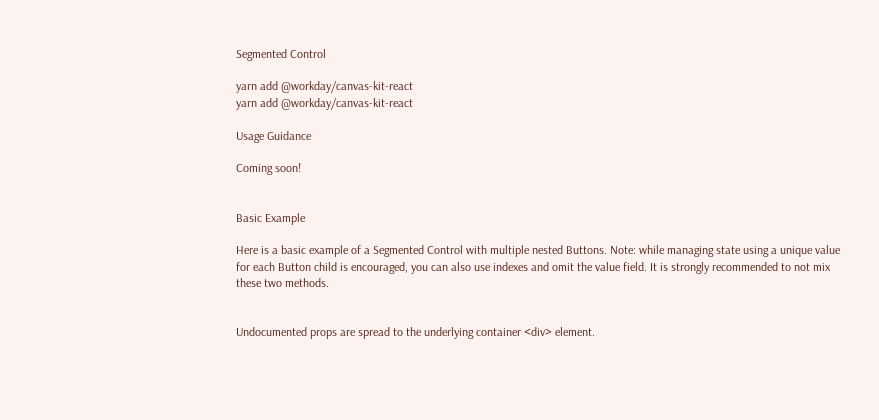Segmented Control

yarn add @workday/canvas-kit-react
yarn add @workday/canvas-kit-react

Usage Guidance

Coming soon!


Basic Example

Here is a basic example of a Segmented Control with multiple nested Buttons. Note: while managing state using a unique value for each Button child is encouraged, you can also use indexes and omit the value field. It is strongly recommended to not mix these two methods.


Undocumented props are spread to the underlying container <div> element.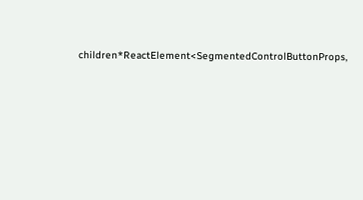children*ReactElement<SegmentedControlButtonProps,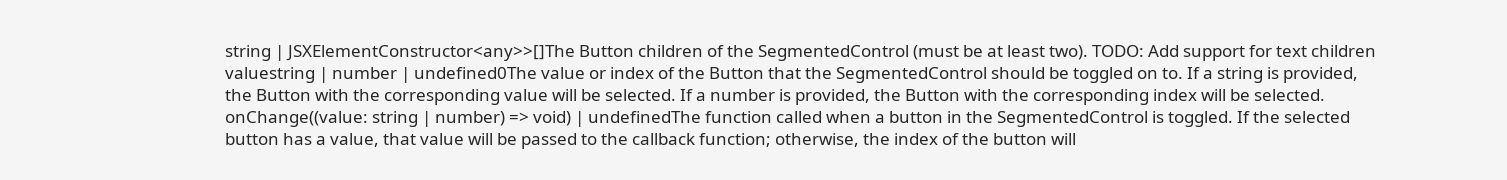string | JSXElementConstructor<any>>[]The Button children of the SegmentedControl (must be at least two). TODO: Add support for text children
valuestring | number | undefined0The value or index of the Button that the SegmentedControl should be toggled on to. If a string is provided, the Button with the corresponding value will be selected. If a number is provided, the Button with the corresponding index will be selected.
onChange((value: string | number) => void) | undefinedThe function called when a button in the SegmentedControl is toggled. If the selected button has a value, that value will be passed to the callback function; otherwise, the index of the button will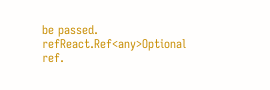be passed.
refReact.Ref<any>Optional ref.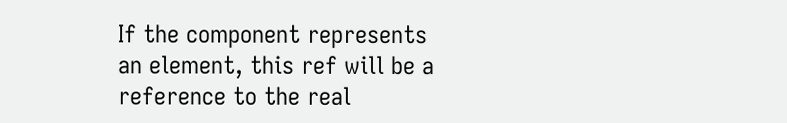If the component represents an element, this ref will be a reference to the real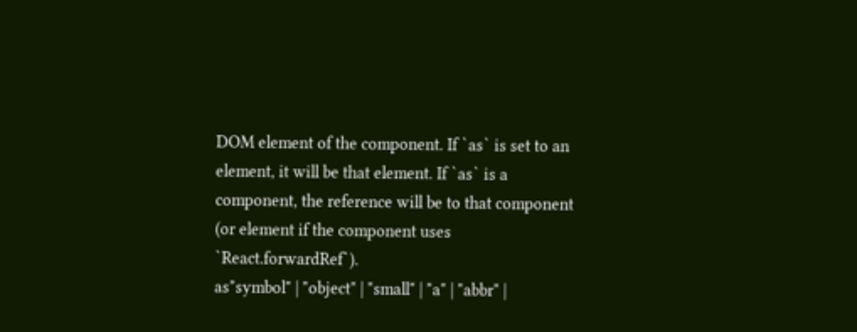DOM element of the component. If `as` is set to an element, it will be that element. If `as` is a component, the reference will be to that component (or element if the component uses `React.forwardRef`).
as"symbol" | "object" | "small" | "a" | "abbr" |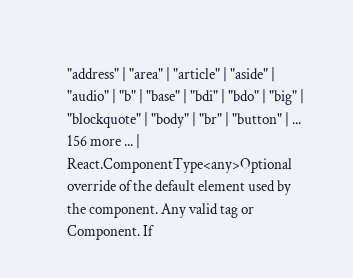"address" | "area" | "article" | "aside" | "audio" | "b" | "base" | "bdi" | "bdo" | "big" | "blockquote" | "body" | "br" | "button" | ... 156 more ... | React.ComponentType<any>Optional override of the default element used by the component. Any valid tag or Component. If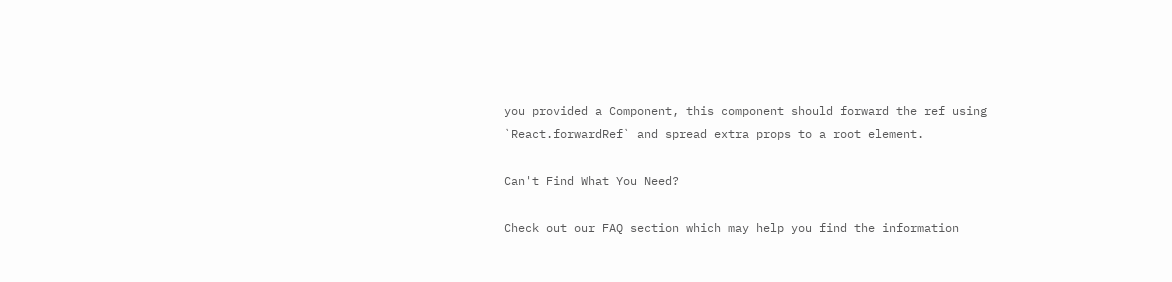you provided a Component, this component should forward the ref using `React.forwardRef` and spread extra props to a root element.

Can't Find What You Need?

Check out our FAQ section which may help you find the information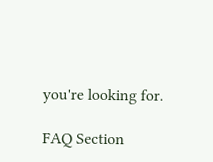you're looking for.

FAQ Section